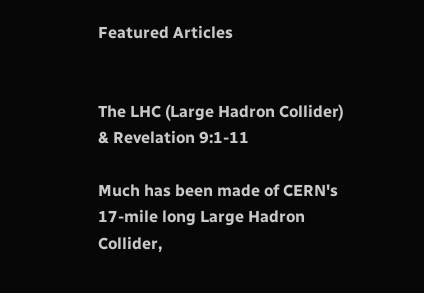Featured Articles


The LHC (Large Hadron Collider) & Revelation 9:1-11

Much has been made of CERN's 17-mile long Large Hadron Collider,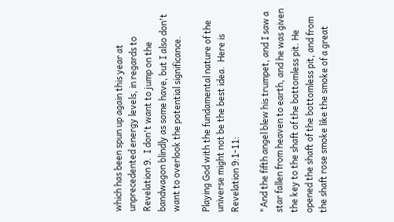which has been spun up again this year at unprecedented energy levels, in regards to Revelation 9.  I don't want to jump on the bandwagon blindly as some have, but I also don't want to overlook the potential significance.

Playing God with the fundamental nature of the universe might not be the best idea.  Here is Revelation 9:1-11:

"And the fifth angel blew his trumpet, and I saw a star fallen from heaven to earth, and he was given the key to the shaft of the bottomless pit. He opened the shaft of the bottomless pit, and from the shaft rose smoke like the smoke of a great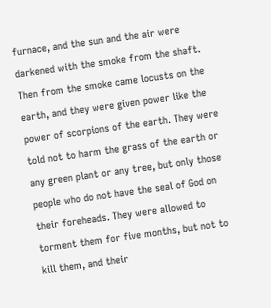furnace, and the sun and the air were darkened with the smoke from the shaft. Then from the smoke came locusts on the earth, and they were given power like the power of scorpions of the earth. They were told not to harm the grass of the earth or any green plant or any tree, but only those people who do not have the seal of God on their foreheads. They were allowed to torment them for five months, but not to kill them, and their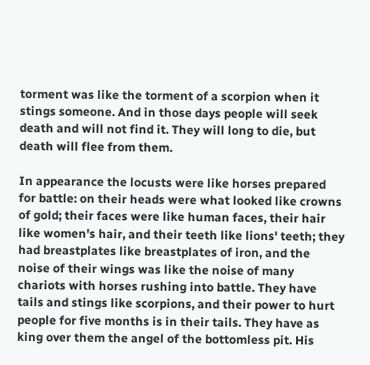torment was like the torment of a scorpion when it stings someone. And in those days people will seek death and will not find it. They will long to die, but death will flee from them.

In appearance the locusts were like horses prepared for battle: on their heads were what looked like crowns of gold; their faces were like human faces, their hair like women's hair, and their teeth like lions' teeth; they had breastplates like breastplates of iron, and the noise of their wings was like the noise of many chariots with horses rushing into battle. They have tails and stings like scorpions, and their power to hurt people for five months is in their tails. They have as king over them the angel of the bottomless pit. His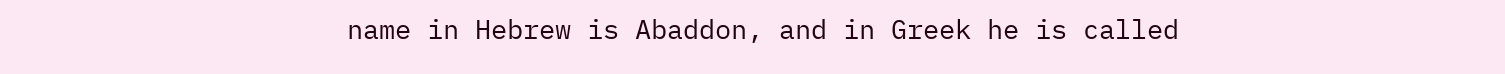name in Hebrew is Abaddon, and in Greek he is called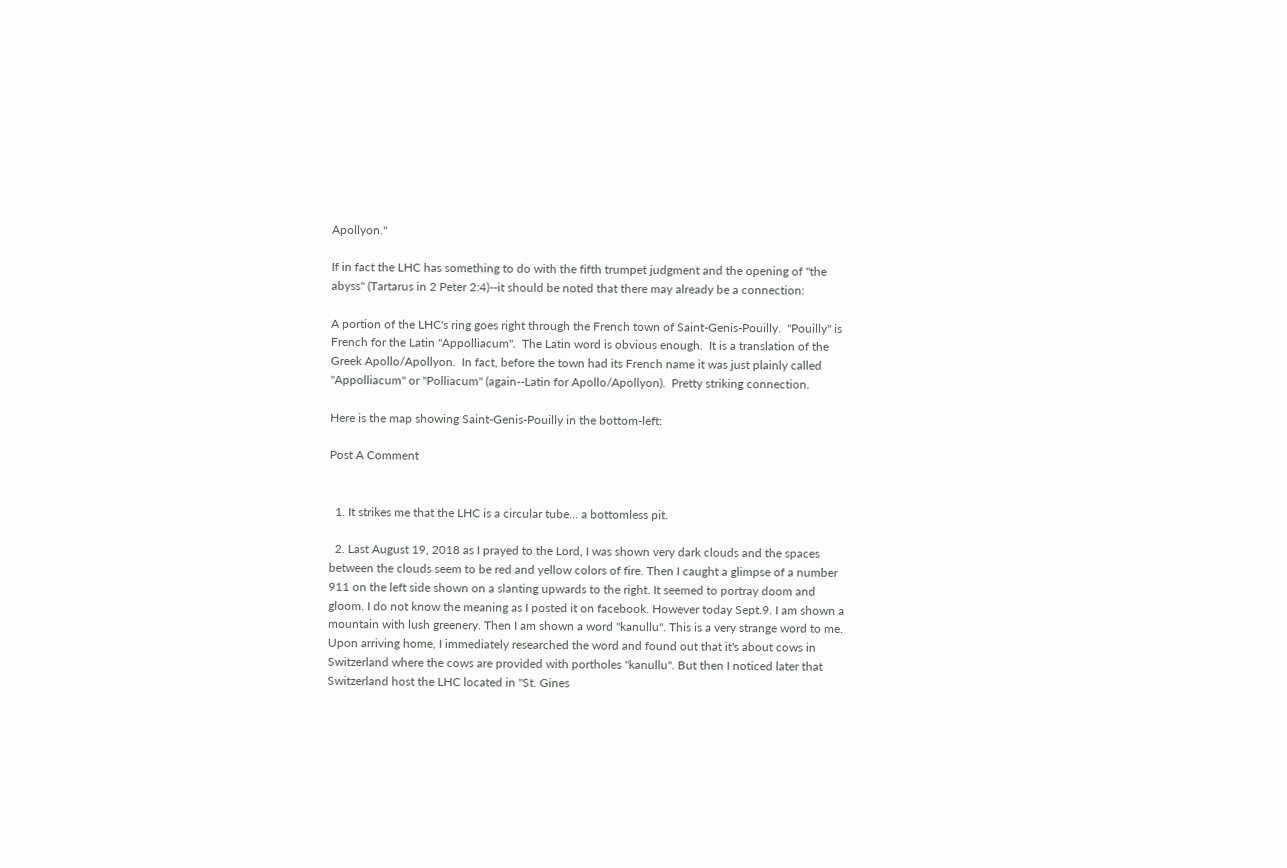Apollyon."

If in fact the LHC has something to do with the fifth trumpet judgment and the opening of "the abyss" (Tartarus in 2 Peter 2:4)--it should be noted that there may already be a connection:

A portion of the LHC's ring goes right through the French town of Saint-Genis-Pouilly.  "Pouilly" is French for the Latin "Appolliacum".  The Latin word is obvious enough.  It is a translation of the Greek Apollo/Apollyon.  In fact, before the town had its French name it was just plainly called "Appolliacum" or "Polliacum" (again--Latin for Apollo/Apollyon).  Pretty striking connection.

Here is the map showing Saint-Genis-Pouilly in the bottom-left:

Post A Comment


  1. It strikes me that the LHC is a circular tube... a bottomless pit.

  2. Last August 19, 2018 as I prayed to the Lord, I was shown very dark clouds and the spaces between the clouds seem to be red and yellow colors of fire. Then I caught a glimpse of a number 911 on the left side shown on a slanting upwards to the right. It seemed to portray doom and gloom. I do not know the meaning as I posted it on facebook. However today Sept.9. I am shown a mountain with lush greenery. Then I am shown a word "kanullu". This is a very strange word to me. Upon arriving home, I immediately researched the word and found out that it's about cows in Switzerland where the cows are provided with portholes "kanullu". But then I noticed later that Switzerland host the LHC located in "St. Gines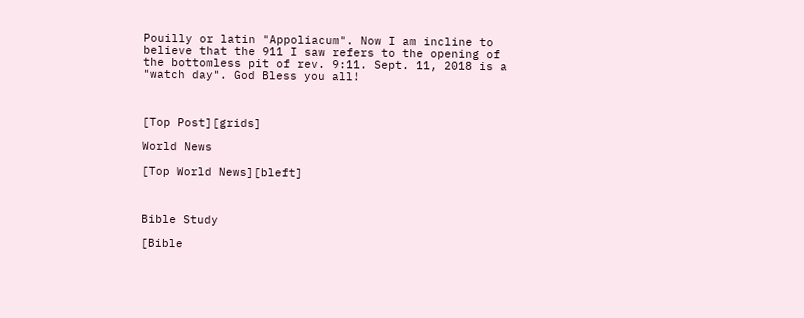Pouilly or latin "Appoliacum". Now I am incline to believe that the 911 I saw refers to the opening of the bottomless pit of rev. 9:11. Sept. 11, 2018 is a "watch day". God Bless you all!



[Top Post][grids]

World News

[Top World News][bleft]



Bible Study

[Bible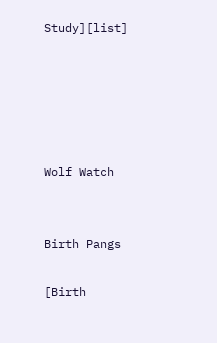Study][list]





Wolf Watch


Birth Pangs

[Birth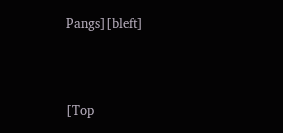Pangs][bleft]




[Top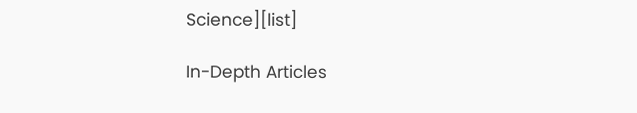Science][list]

In-Depth Articles